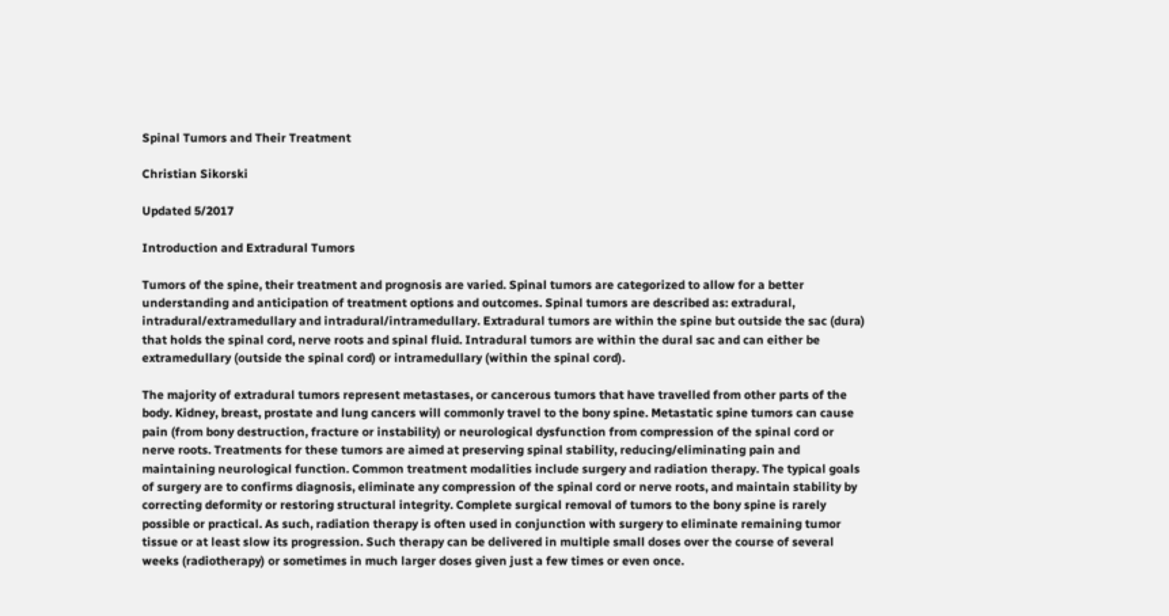Spinal Tumors and Their Treatment

Christian Sikorski

Updated 5/2017

Introduction and Extradural Tumors

Tumors of the spine, their treatment and prognosis are varied. Spinal tumors are categorized to allow for a better understanding and anticipation of treatment options and outcomes. Spinal tumors are described as: extradural, intradural/extramedullary and intradural/intramedullary. Extradural tumors are within the spine but outside the sac (dura) that holds the spinal cord, nerve roots and spinal fluid. Intradural tumors are within the dural sac and can either be extramedullary (outside the spinal cord) or intramedullary (within the spinal cord).

The majority of extradural tumors represent metastases, or cancerous tumors that have travelled from other parts of the body. Kidney, breast, prostate and lung cancers will commonly travel to the bony spine. Metastatic spine tumors can cause pain (from bony destruction, fracture or instability) or neurological dysfunction from compression of the spinal cord or nerve roots. Treatments for these tumors are aimed at preserving spinal stability, reducing/eliminating pain and maintaining neurological function. Common treatment modalities include surgery and radiation therapy. The typical goals of surgery are to confirms diagnosis, eliminate any compression of the spinal cord or nerve roots, and maintain stability by correcting deformity or restoring structural integrity. Complete surgical removal of tumors to the bony spine is rarely possible or practical. As such, radiation therapy is often used in conjunction with surgery to eliminate remaining tumor tissue or at least slow its progression. Such therapy can be delivered in multiple small doses over the course of several weeks (radiotherapy) or sometimes in much larger doses given just a few times or even once.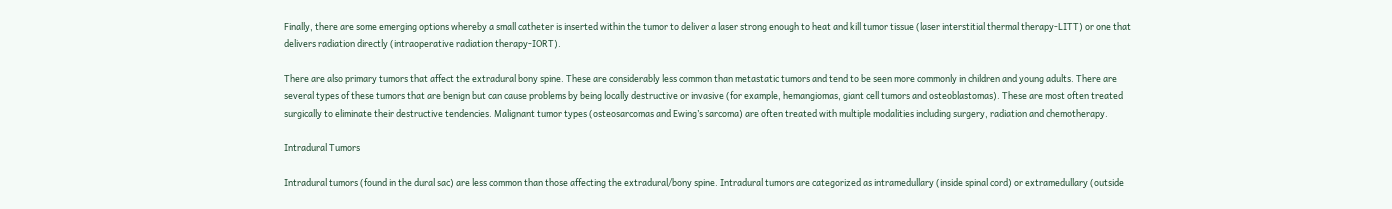Finally, there are some emerging options whereby a small catheter is inserted within the tumor to deliver a laser strong enough to heat and kill tumor tissue (laser interstitial thermal therapy-LITT) or one that delivers radiation directly (intraoperative radiation therapy-IORT).

There are also primary tumors that affect the extradural bony spine. These are considerably less common than metastatic tumors and tend to be seen more commonly in children and young adults. There are several types of these tumors that are benign but can cause problems by being locally destructive or invasive (for example, hemangiomas, giant cell tumors and osteoblastomas). These are most often treated surgically to eliminate their destructive tendencies. Malignant tumor types (osteosarcomas and Ewing’s sarcoma) are often treated with multiple modalities including surgery, radiation and chemotherapy.

Intradural Tumors

Intradural tumors (found in the dural sac) are less common than those affecting the extradural/bony spine. Intradural tumors are categorized as intramedullary (inside spinal cord) or extramedullary (outside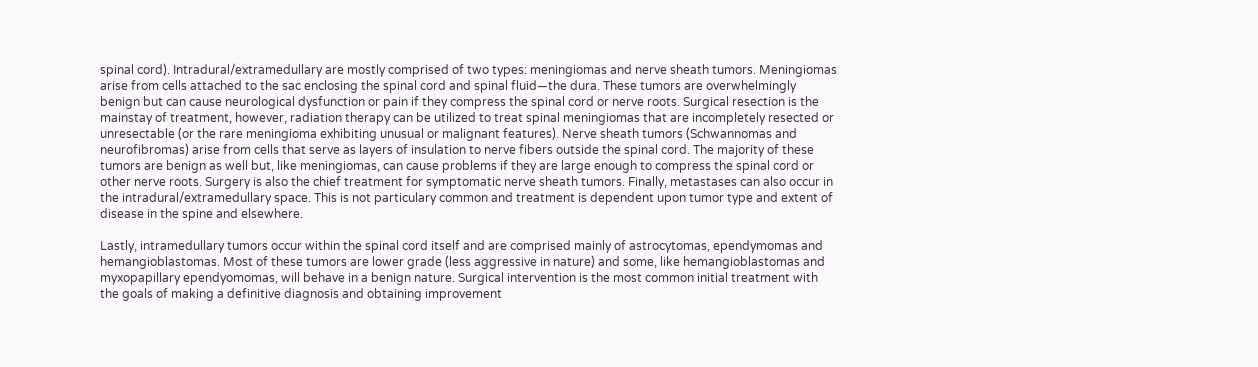spinal cord). Intradural/extramedullary are mostly comprised of two types: meningiomas and nerve sheath tumors. Meningiomas arise from cells attached to the sac enclosing the spinal cord and spinal fluid—the dura. These tumors are overwhelmingly benign but can cause neurological dysfunction or pain if they compress the spinal cord or nerve roots. Surgical resection is the mainstay of treatment, however, radiation therapy can be utilized to treat spinal meningiomas that are incompletely resected or unresectable (or the rare meningioma exhibiting unusual or malignant features). Nerve sheath tumors (Schwannomas and neurofibromas) arise from cells that serve as layers of insulation to nerve fibers outside the spinal cord. The majority of these tumors are benign as well but, like meningiomas, can cause problems if they are large enough to compress the spinal cord or other nerve roots. Surgery is also the chief treatment for symptomatic nerve sheath tumors. Finally, metastases can also occur in the intradural/extramedullary space. This is not particulary common and treatment is dependent upon tumor type and extent of disease in the spine and elsewhere.

Lastly, intramedullary tumors occur within the spinal cord itself and are comprised mainly of astrocytomas, ependymomas and hemangioblastomas. Most of these tumors are lower grade (less aggressive in nature) and some, like hemangioblastomas and myxopapillary ependyomomas, will behave in a benign nature. Surgical intervention is the most common initial treatment with the goals of making a definitive diagnosis and obtaining improvement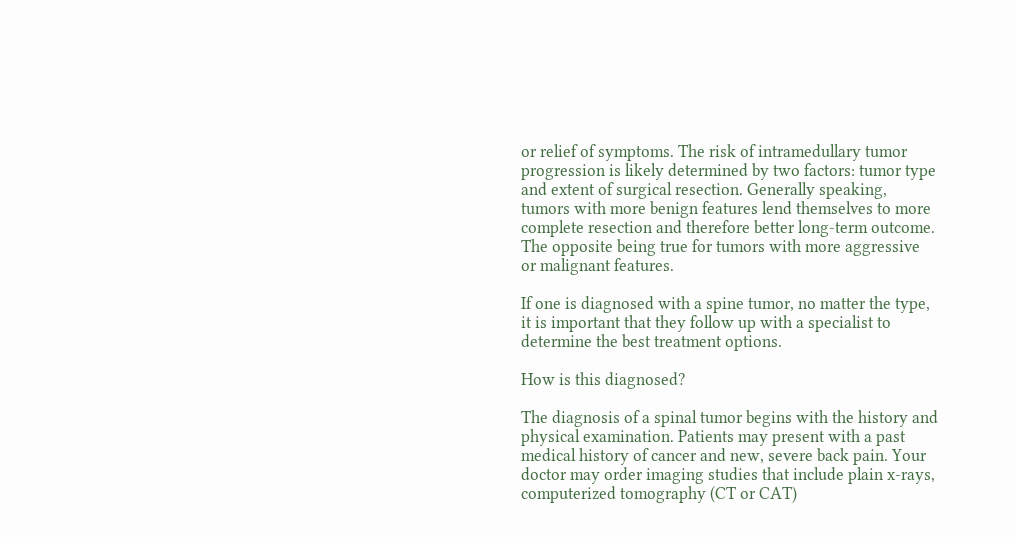or relief of symptoms. The risk of intramedullary tumor progression is likely determined by two factors: tumor type and extent of surgical resection. Generally speaking, tumors with more benign features lend themselves to more complete resection and therefore better long-term outcome. The opposite being true for tumors with more aggressive or malignant features.

If one is diagnosed with a spine tumor, no matter the type, it is important that they follow up with a specialist to determine the best treatment options.

How is this diagnosed?

The diagnosis of a spinal tumor begins with the history and physical examination. Patients may present with a past medical history of cancer and new, severe back pain. Your doctor may order imaging studies that include plain x-rays, computerized tomography (CT or CAT)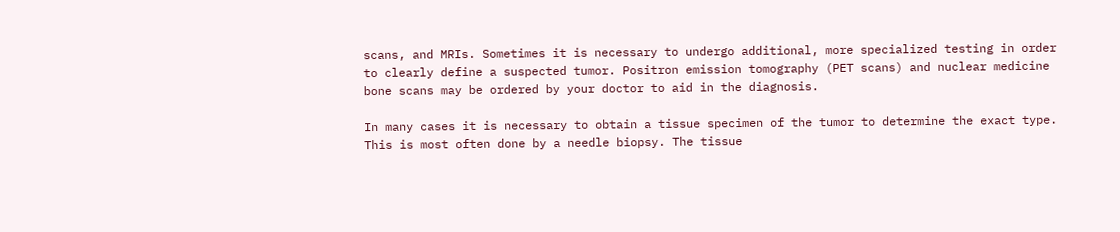scans, and MRIs. Sometimes it is necessary to undergo additional, more specialized testing in order to clearly define a suspected tumor. Positron emission tomography (PET scans) and nuclear medicine bone scans may be ordered by your doctor to aid in the diagnosis.

In many cases it is necessary to obtain a tissue specimen of the tumor to determine the exact type. This is most often done by a needle biopsy. The tissue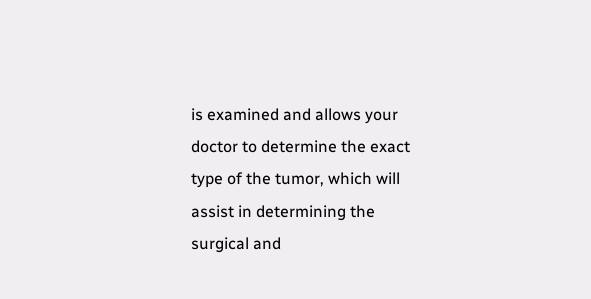is examined and allows your doctor to determine the exact type of the tumor, which will assist in determining the surgical and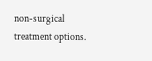non-surgical treatment options.